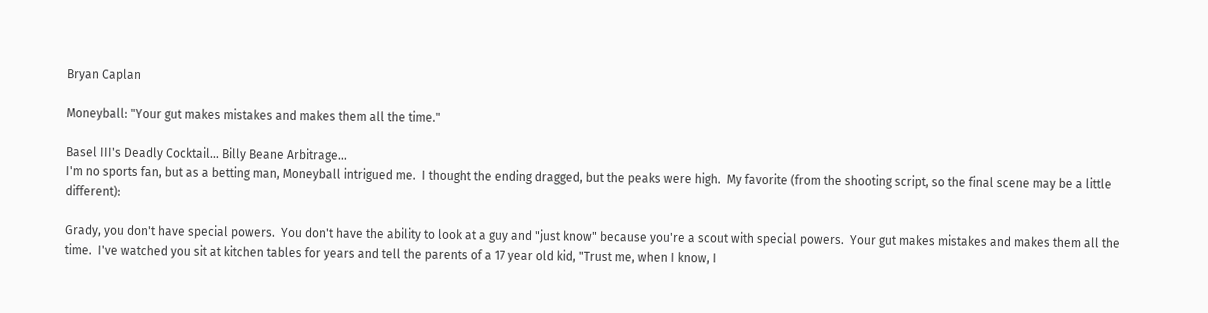Bryan Caplan

Moneyball: "Your gut makes mistakes and makes them all the time."

Basel III's Deadly Cocktail... Billy Beane Arbitrage...
I'm no sports fan, but as a betting man, Moneyball intrigued me.  I thought the ending dragged, but the peaks were high.  My favorite (from the shooting script, so the final scene may be a little different):

Grady, you don't have special powers.  You don't have the ability to look at a guy and "just know" because you're a scout with special powers.  Your gut makes mistakes and makes them all the time.  I've watched you sit at kitchen tables for years and tell the parents of a 17 year old kid, "Trust me, when I know, I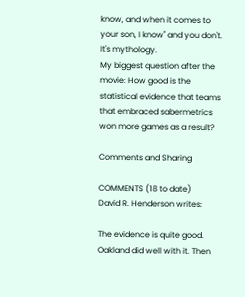know, and when it comes to your son, I know" and you don't.  It's mythology.
My biggest question after the movie: How good is the statistical evidence that teams that embraced sabermetrics won more games as a result?

Comments and Sharing

COMMENTS (18 to date)
David R. Henderson writes:

The evidence is quite good. Oakland did well with it. Then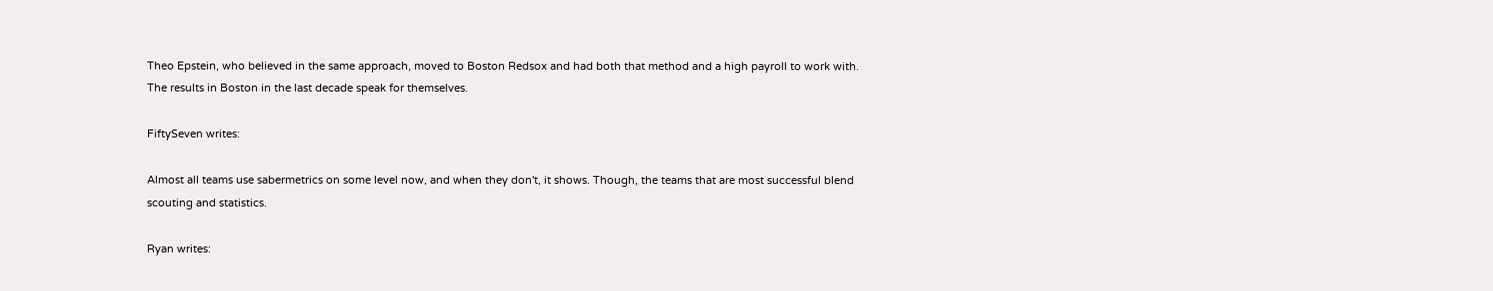Theo Epstein, who believed in the same approach, moved to Boston Redsox and had both that method and a high payroll to work with. The results in Boston in the last decade speak for themselves.

FiftySeven writes:

Almost all teams use sabermetrics on some level now, and when they don't, it shows. Though, the teams that are most successful blend scouting and statistics.

Ryan writes: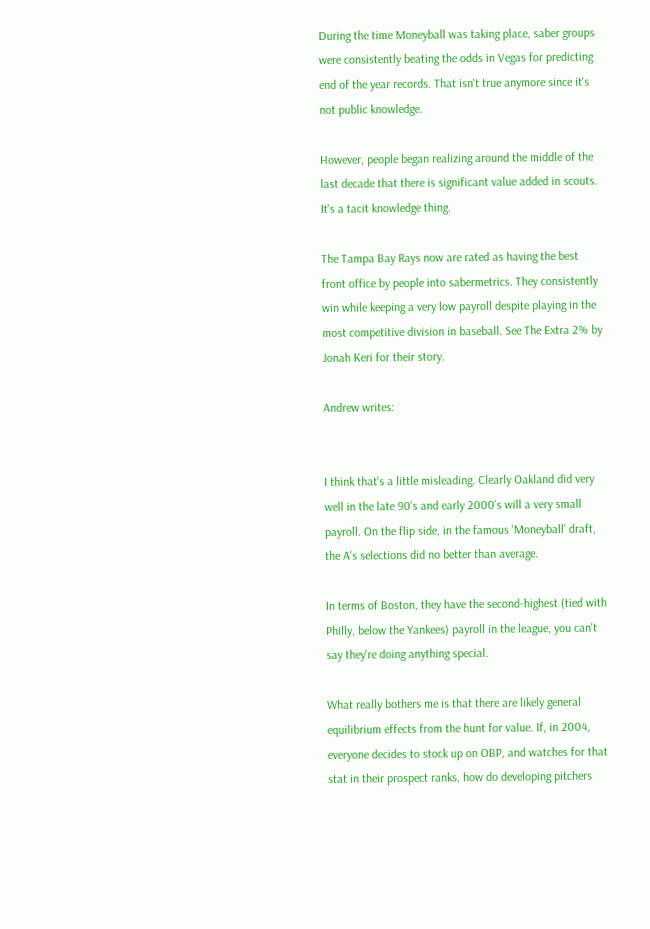During the time Moneyball was taking place, saber groups were consistently beating the odds in Vegas for predicting end of the year records. That isn't true anymore since it's not public knowledge.

However, people began realizing around the middle of the last decade that there is significant value added in scouts. It's a tacit knowledge thing.

The Tampa Bay Rays now are rated as having the best front office by people into sabermetrics. They consistently win while keeping a very low payroll despite playing in the most competitive division in baseball. See The Extra 2% by Jonah Keri for their story.

Andrew writes:


I think that's a little misleading. Clearly Oakland did very well in the late 90's and early 2000's will a very small payroll. On the flip side, in the famous 'Moneyball' draft, the A's selections did no better than average.

In terms of Boston, they have the second-highest (tied with Philly, below the Yankees) payroll in the league, you can't say they're doing anything special.

What really bothers me is that there are likely general equilibrium effects from the hunt for value. If, in 2004, everyone decides to stock up on OBP, and watches for that stat in their prospect ranks, how do developing pitchers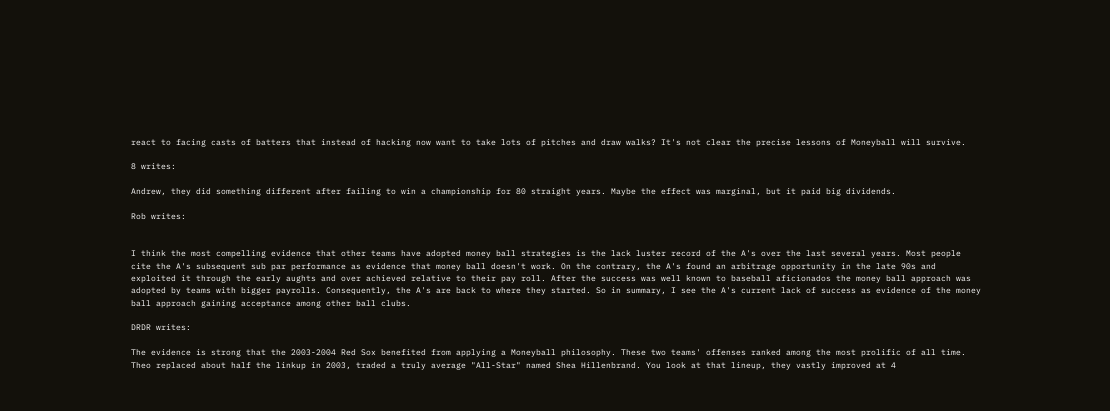react to facing casts of batters that instead of hacking now want to take lots of pitches and draw walks? It's not clear the precise lessons of Moneyball will survive.

8 writes:

Andrew, they did something different after failing to win a championship for 80 straight years. Maybe the effect was marginal, but it paid big dividends.

Rob writes:


I think the most compelling evidence that other teams have adopted money ball strategies is the lack luster record of the A's over the last several years. Most people cite the A's subsequent sub par performance as evidence that money ball doesn't work. On the contrary, the A's found an arbitrage opportunity in the late 90s and exploited it through the early aughts and over achieved relative to their pay roll. After the success was well known to baseball aficionados the money ball approach was adopted by teams with bigger payrolls. Consequently, the A's are back to where they started. So in summary, I see the A's current lack of success as evidence of the money ball approach gaining acceptance among other ball clubs.

DRDR writes:

The evidence is strong that the 2003-2004 Red Sox benefited from applying a Moneyball philosophy. These two teams' offenses ranked among the most prolific of all time. Theo replaced about half the linkup in 2003, traded a truly average "All-Star" named Shea Hillenbrand. You look at that lineup, they vastly improved at 4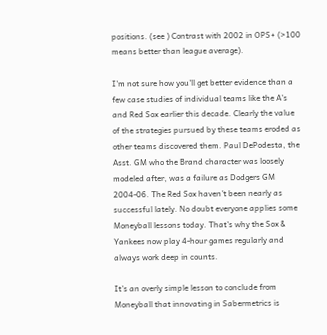positions. (see ) Contrast with 2002 in OPS+ (>100 means better than league average).

I'm not sure how you'll get better evidence than a few case studies of individual teams like the A's and Red Sox earlier this decade. Clearly the value of the strategies pursued by these teams eroded as other teams discovered them. Paul DePodesta, the Asst. GM who the Brand character was loosely modeled after, was a failure as Dodgers GM 2004-06. The Red Sox haven't been nearly as successful lately. No doubt everyone applies some Moneyball lessons today. That's why the Sox & Yankees now play 4-hour games regularly and always work deep in counts.

It's an overly simple lesson to conclude from Moneyball that innovating in Sabermetrics is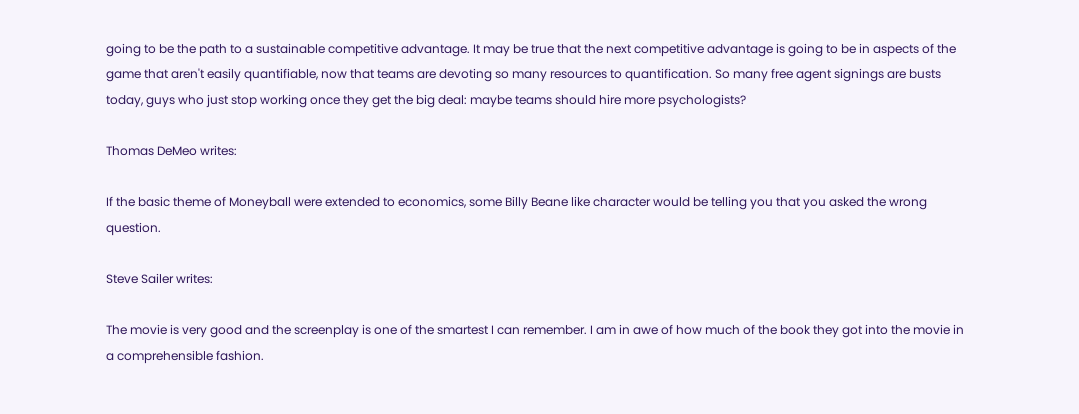going to be the path to a sustainable competitive advantage. It may be true that the next competitive advantage is going to be in aspects of the game that aren't easily quantifiable, now that teams are devoting so many resources to quantification. So many free agent signings are busts today, guys who just stop working once they get the big deal: maybe teams should hire more psychologists?

Thomas DeMeo writes:

If the basic theme of Moneyball were extended to economics, some Billy Beane like character would be telling you that you asked the wrong question.

Steve Sailer writes:

The movie is very good and the screenplay is one of the smartest I can remember. I am in awe of how much of the book they got into the movie in a comprehensible fashion.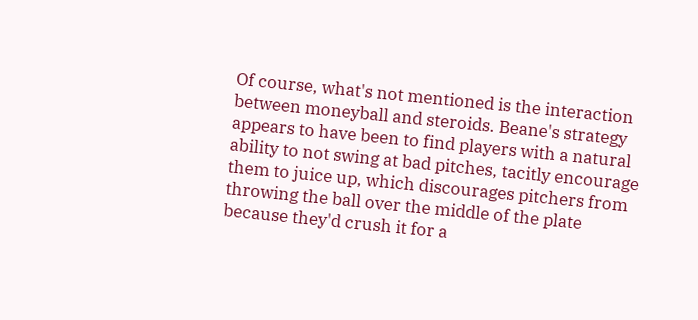Of course, what's not mentioned is the interaction between moneyball and steroids. Beane's strategy appears to have been to find players with a natural ability to not swing at bad pitches, tacitly encourage them to juice up, which discourages pitchers from throwing the ball over the middle of the plate because they'd crush it for a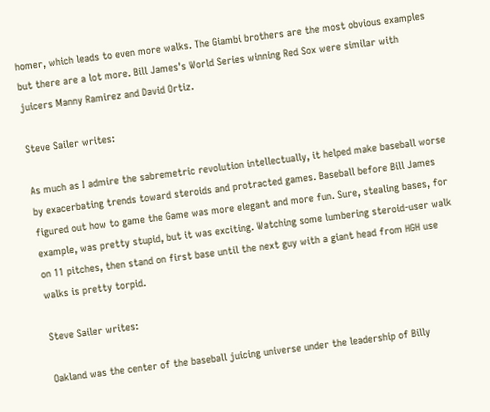homer, which leads to even more walks. The Giambi brothers are the most obvious examples but there are a lot more. Bill James's World Series winning Red Sox were similar with juicers Manny Ramirez and David Ortiz.

Steve Sailer writes:

As much as I admire the sabremetric revolution intellectually, it helped make baseball worse by exacerbating trends toward steroids and protracted games. Baseball before Bill James figured out how to game the Game was more elegant and more fun. Sure, stealing bases, for example, was pretty stupid, but it was exciting. Watching some lumbering steroid-user walk on 11 pitches, then stand on first base until the next guy with a giant head from HGH use walks is pretty torpid.

Steve Sailer writes:

Oakland was the center of the baseball juicing universe under the leadership of Billy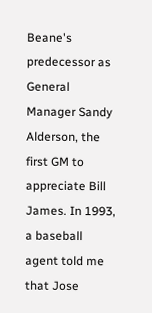Beane's predecessor as General Manager Sandy Alderson, the first GM to appreciate Bill James. In 1993, a baseball agent told me that Jose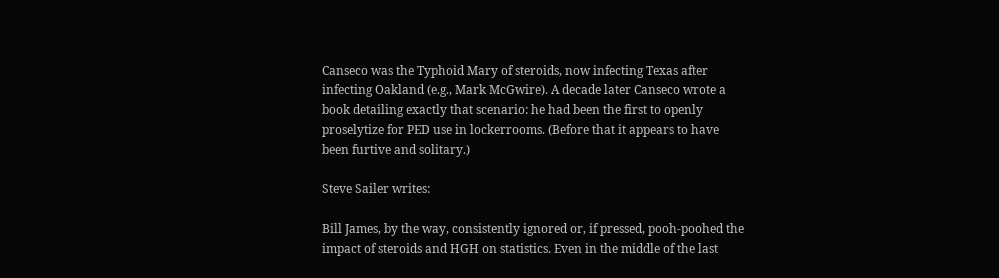Canseco was the Typhoid Mary of steroids, now infecting Texas after infecting Oakland (e.g., Mark McGwire). A decade later Canseco wrote a book detailing exactly that scenario: he had been the first to openly proselytize for PED use in lockerrooms. (Before that it appears to have been furtive and solitary.)

Steve Sailer writes:

Bill James, by the way, consistently ignored or, if pressed, pooh-poohed the impact of steroids and HGH on statistics. Even in the middle of the last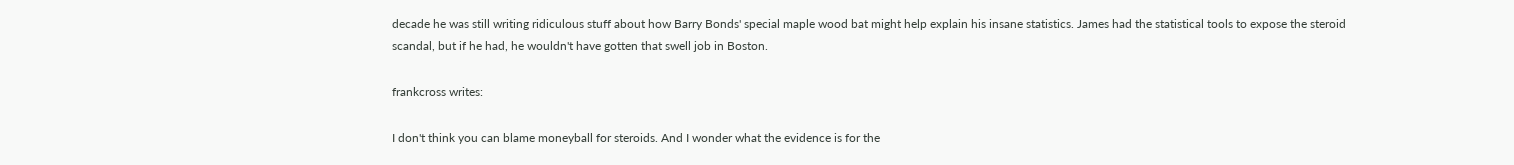decade he was still writing ridiculous stuff about how Barry Bonds' special maple wood bat might help explain his insane statistics. James had the statistical tools to expose the steroid scandal, but if he had, he wouldn't have gotten that swell job in Boston.

frankcross writes:

I don't think you can blame moneyball for steroids. And I wonder what the evidence is for the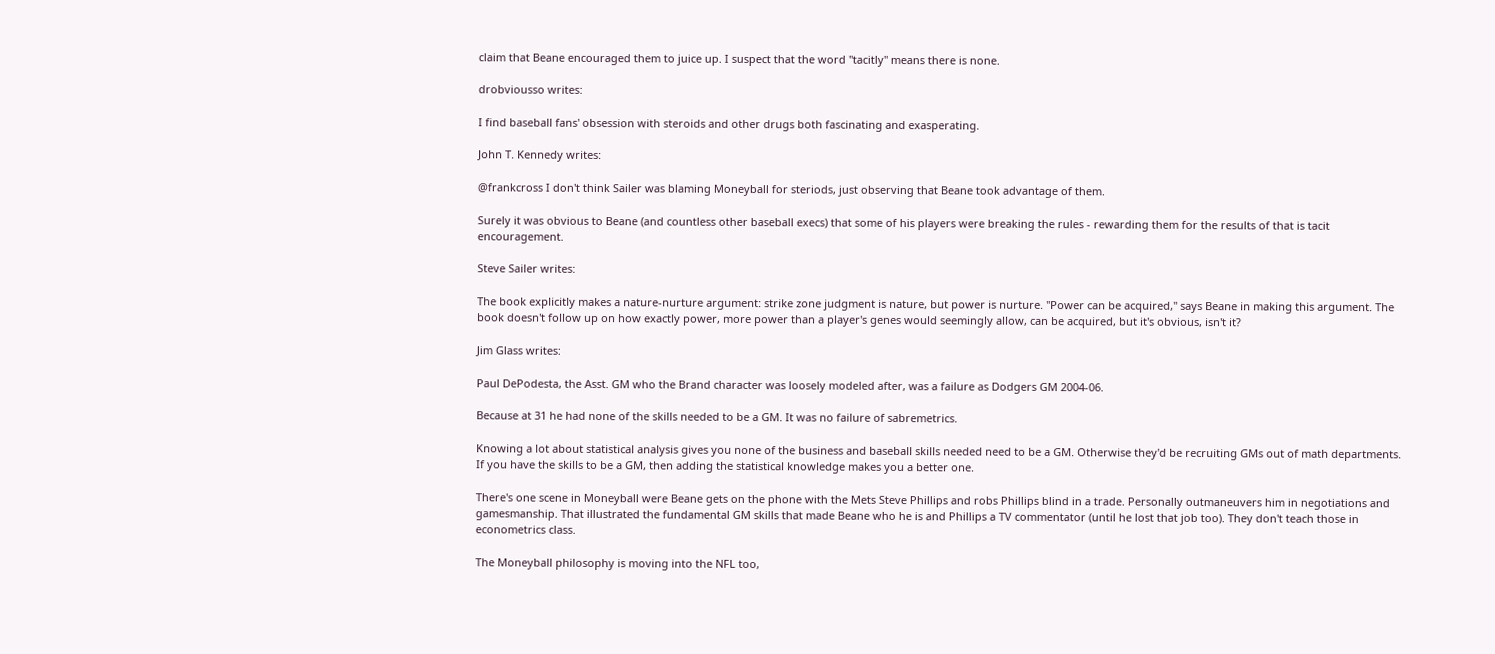claim that Beane encouraged them to juice up. I suspect that the word "tacitly" means there is none.

drobviousso writes:

I find baseball fans' obsession with steroids and other drugs both fascinating and exasperating.

John T. Kennedy writes:

@frankcross I don't think Sailer was blaming Moneyball for steriods, just observing that Beane took advantage of them.

Surely it was obvious to Beane (and countless other baseball execs) that some of his players were breaking the rules - rewarding them for the results of that is tacit encouragement.

Steve Sailer writes:

The book explicitly makes a nature-nurture argument: strike zone judgment is nature, but power is nurture. "Power can be acquired," says Beane in making this argument. The book doesn't follow up on how exactly power, more power than a player's genes would seemingly allow, can be acquired, but it's obvious, isn't it?

Jim Glass writes:

Paul DePodesta, the Asst. GM who the Brand character was loosely modeled after, was a failure as Dodgers GM 2004-06.

Because at 31 he had none of the skills needed to be a GM. It was no failure of sabremetrics.

Knowing a lot about statistical analysis gives you none of the business and baseball skills needed need to be a GM. Otherwise they'd be recruiting GMs out of math departments. If you have the skills to be a GM, then adding the statistical knowledge makes you a better one.

There's one scene in Moneyball were Beane gets on the phone with the Mets Steve Phillips and robs Phillips blind in a trade. Personally outmaneuvers him in negotiations and gamesmanship. That illustrated the fundamental GM skills that made Beane who he is and Phillips a TV commentator (until he lost that job too). They don't teach those in econometrics class.

The Moneyball philosophy is moving into the NFL too,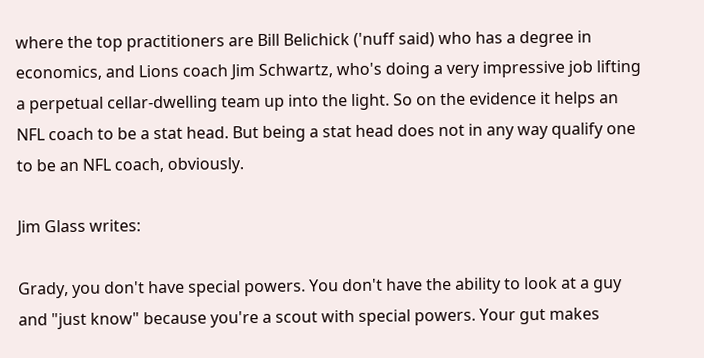where the top practitioners are Bill Belichick ('nuff said) who has a degree in economics, and Lions coach Jim Schwartz, who's doing a very impressive job lifting a perpetual cellar-dwelling team up into the light. So on the evidence it helps an NFL coach to be a stat head. But being a stat head does not in any way qualify one to be an NFL coach, obviously.

Jim Glass writes:

Grady, you don't have special powers. You don't have the ability to look at a guy and "just know" because you're a scout with special powers. Your gut makes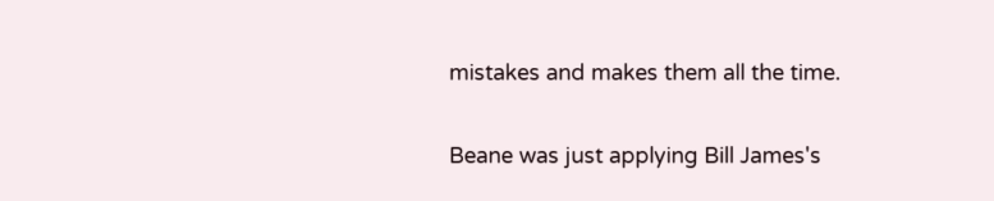mistakes and makes them all the time.

Beane was just applying Bill James's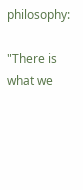philosophy:

"There is what we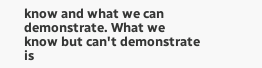know and what we can demonstrate. What we know but can't demonstrate is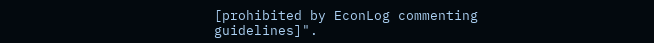[prohibited by EconLog commenting guidelines]".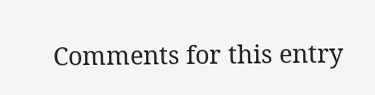Comments for this entry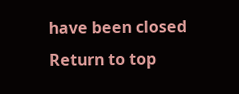have been closed
Return to top